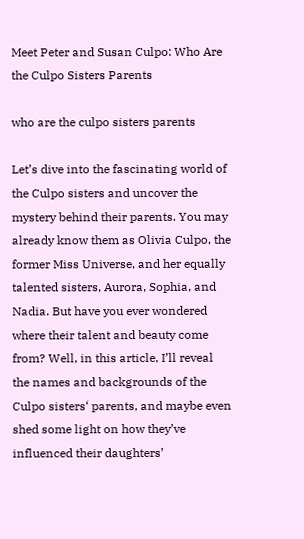Meet Peter and Susan Culpo: Who Are the Culpo Sisters Parents

who are the culpo sisters parents

Let’s dive into the fascinating world of the Culpo sisters and uncover the mystery behind their parents. You may already know them as Olivia Culpo, the former Miss Universe, and her equally talented sisters, Aurora, Sophia, and Nadia. But have you ever wondered where their talent and beauty come from? Well, in this article, I’ll reveal the names and backgrounds of the Culpo sisters‘ parents, and maybe even shed some light on how they’ve influenced their daughters’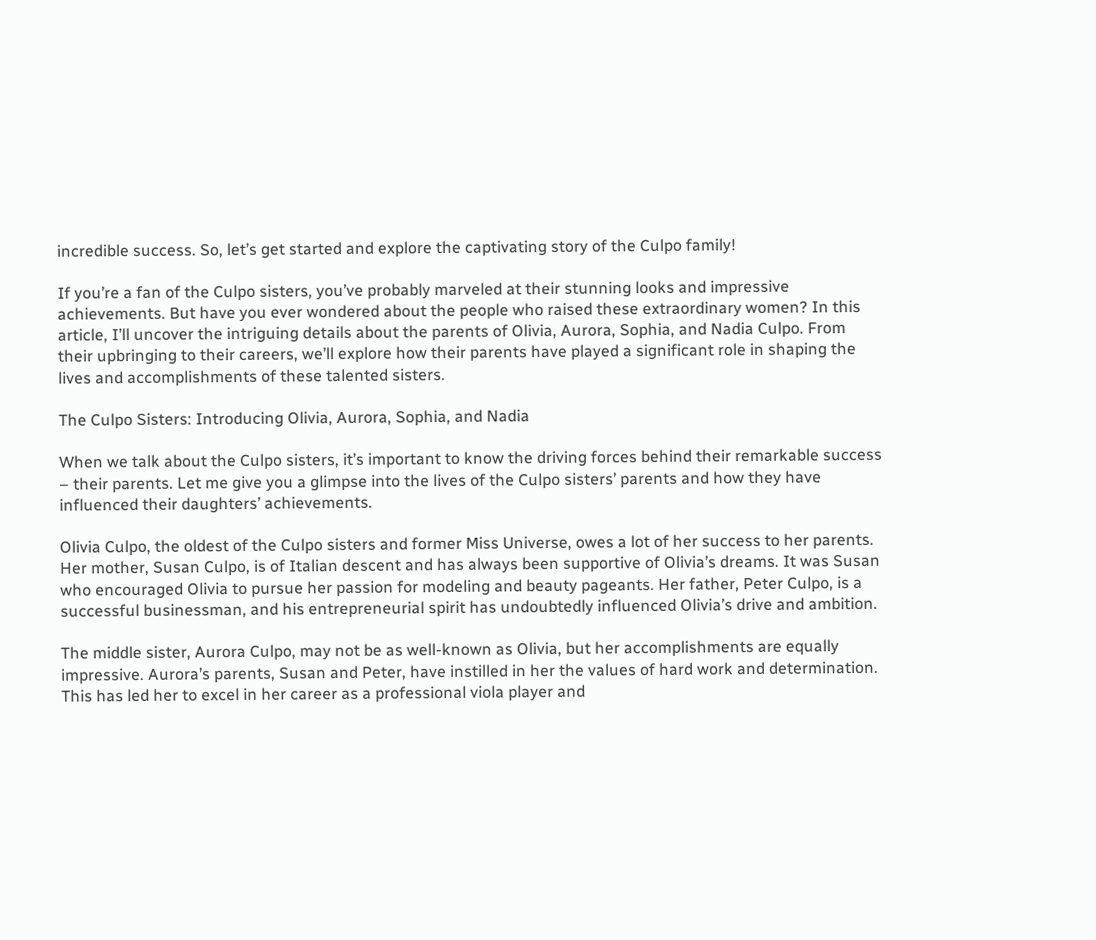incredible success. So, let’s get started and explore the captivating story of the Culpo family!

If you’re a fan of the Culpo sisters, you’ve probably marveled at their stunning looks and impressive achievements. But have you ever wondered about the people who raised these extraordinary women? In this article, I’ll uncover the intriguing details about the parents of Olivia, Aurora, Sophia, and Nadia Culpo. From their upbringing to their careers, we’ll explore how their parents have played a significant role in shaping the lives and accomplishments of these talented sisters.

The Culpo Sisters: Introducing Olivia, Aurora, Sophia, and Nadia

When we talk about the Culpo sisters, it’s important to know the driving forces behind their remarkable success – their parents. Let me give you a glimpse into the lives of the Culpo sisters’ parents and how they have influenced their daughters’ achievements.

Olivia Culpo, the oldest of the Culpo sisters and former Miss Universe, owes a lot of her success to her parents. Her mother, Susan Culpo, is of Italian descent and has always been supportive of Olivia’s dreams. It was Susan who encouraged Olivia to pursue her passion for modeling and beauty pageants. Her father, Peter Culpo, is a successful businessman, and his entrepreneurial spirit has undoubtedly influenced Olivia’s drive and ambition.

The middle sister, Aurora Culpo, may not be as well-known as Olivia, but her accomplishments are equally impressive. Aurora’s parents, Susan and Peter, have instilled in her the values of hard work and determination. This has led her to excel in her career as a professional viola player and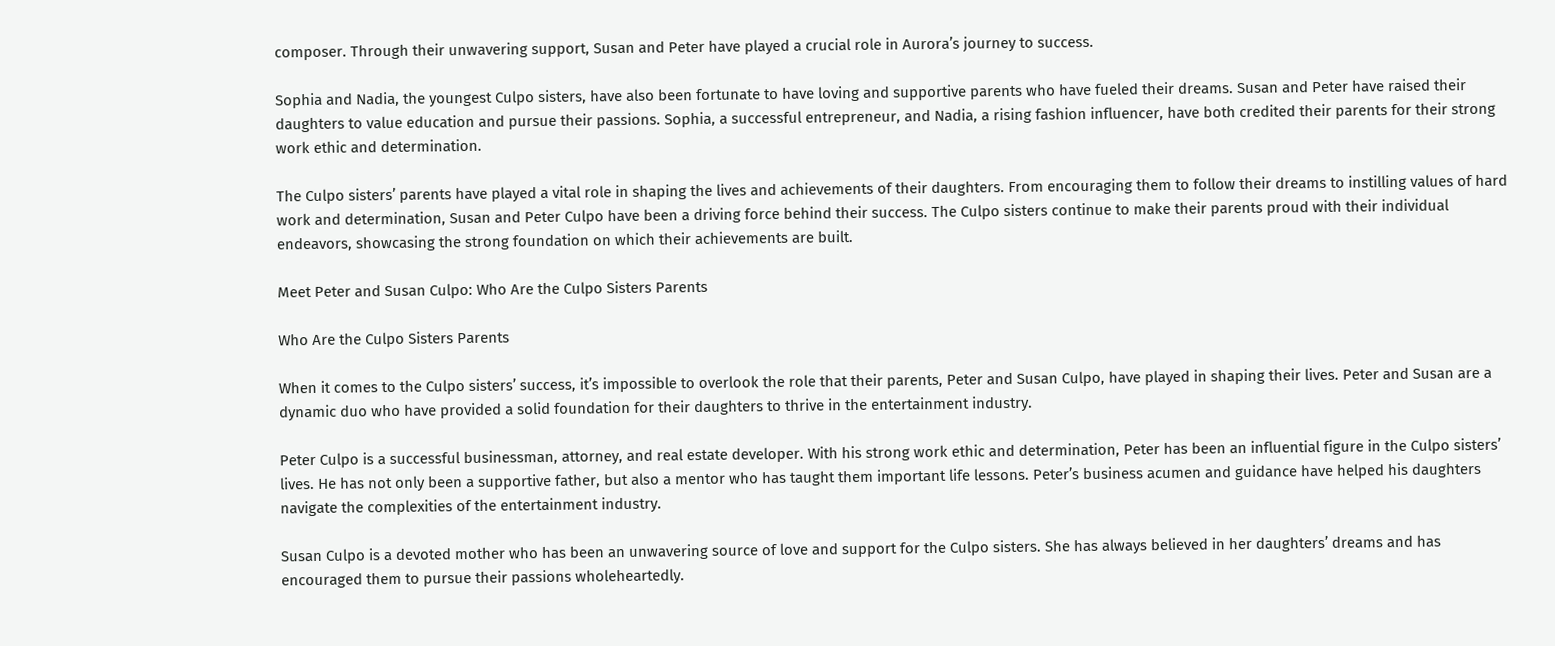composer. Through their unwavering support, Susan and Peter have played a crucial role in Aurora’s journey to success.

Sophia and Nadia, the youngest Culpo sisters, have also been fortunate to have loving and supportive parents who have fueled their dreams. Susan and Peter have raised their daughters to value education and pursue their passions. Sophia, a successful entrepreneur, and Nadia, a rising fashion influencer, have both credited their parents for their strong work ethic and determination.

The Culpo sisters’ parents have played a vital role in shaping the lives and achievements of their daughters. From encouraging them to follow their dreams to instilling values of hard work and determination, Susan and Peter Culpo have been a driving force behind their success. The Culpo sisters continue to make their parents proud with their individual endeavors, showcasing the strong foundation on which their achievements are built.

Meet Peter and Susan Culpo: Who Are the Culpo Sisters Parents

Who Are the Culpo Sisters Parents

When it comes to the Culpo sisters’ success, it’s impossible to overlook the role that their parents, Peter and Susan Culpo, have played in shaping their lives. Peter and Susan are a dynamic duo who have provided a solid foundation for their daughters to thrive in the entertainment industry.

Peter Culpo is a successful businessman, attorney, and real estate developer. With his strong work ethic and determination, Peter has been an influential figure in the Culpo sisters’ lives. He has not only been a supportive father, but also a mentor who has taught them important life lessons. Peter’s business acumen and guidance have helped his daughters navigate the complexities of the entertainment industry.

Susan Culpo is a devoted mother who has been an unwavering source of love and support for the Culpo sisters. She has always believed in her daughters’ dreams and has encouraged them to pursue their passions wholeheartedly.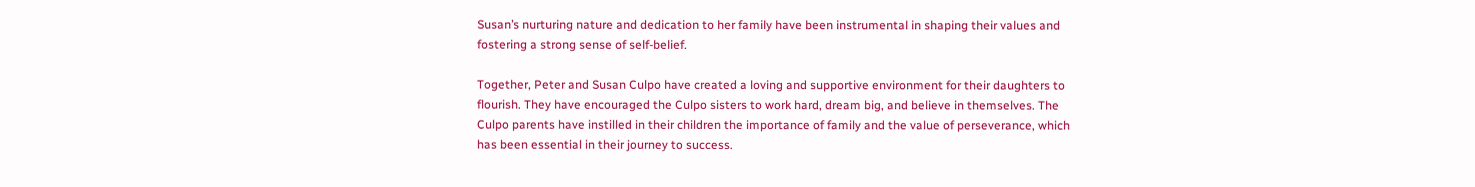Susan’s nurturing nature and dedication to her family have been instrumental in shaping their values and fostering a strong sense of self-belief.

Together, Peter and Susan Culpo have created a loving and supportive environment for their daughters to flourish. They have encouraged the Culpo sisters to work hard, dream big, and believe in themselves. The Culpo parents have instilled in their children the importance of family and the value of perseverance, which has been essential in their journey to success.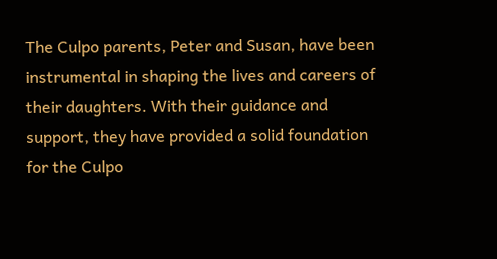The Culpo parents, Peter and Susan, have been instrumental in shaping the lives and careers of their daughters. With their guidance and support, they have provided a solid foundation for the Culpo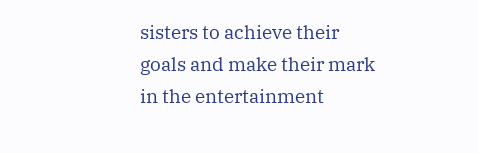sisters to achieve their goals and make their mark in the entertainment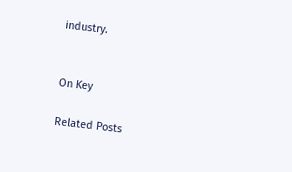industry.


On Key

Related Posts